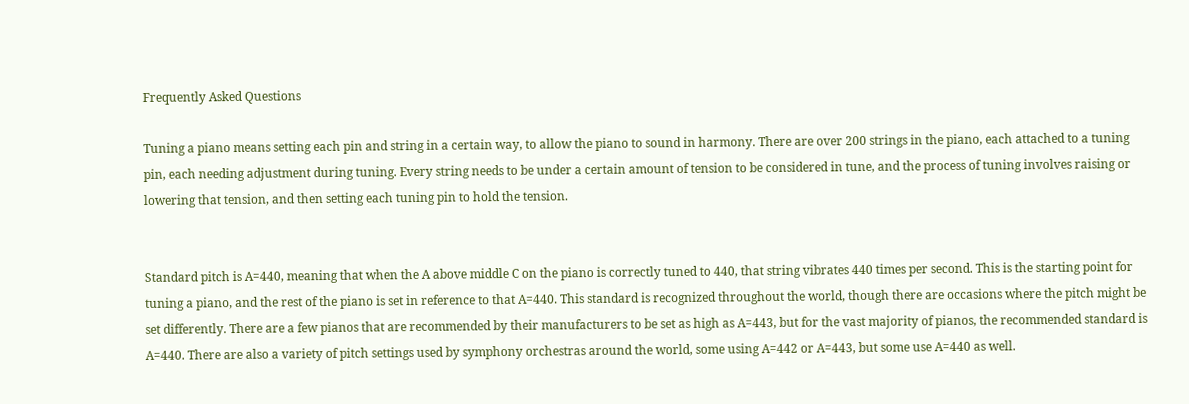Frequently Asked Questions

Tuning a piano means setting each pin and string in a certain way, to allow the piano to sound in harmony. There are over 200 strings in the piano, each attached to a tuning pin, each needing adjustment during tuning. Every string needs to be under a certain amount of tension to be considered in tune, and the process of tuning involves raising or lowering that tension, and then setting each tuning pin to hold the tension.


Standard pitch is A=440, meaning that when the A above middle C on the piano is correctly tuned to 440, that string vibrates 440 times per second. This is the starting point for tuning a piano, and the rest of the piano is set in reference to that A=440. This standard is recognized throughout the world, though there are occasions where the pitch might be set differently. There are a few pianos that are recommended by their manufacturers to be set as high as A=443, but for the vast majority of pianos, the recommended standard is A=440. There are also a variety of pitch settings used by symphony orchestras around the world, some using A=442 or A=443, but some use A=440 as well.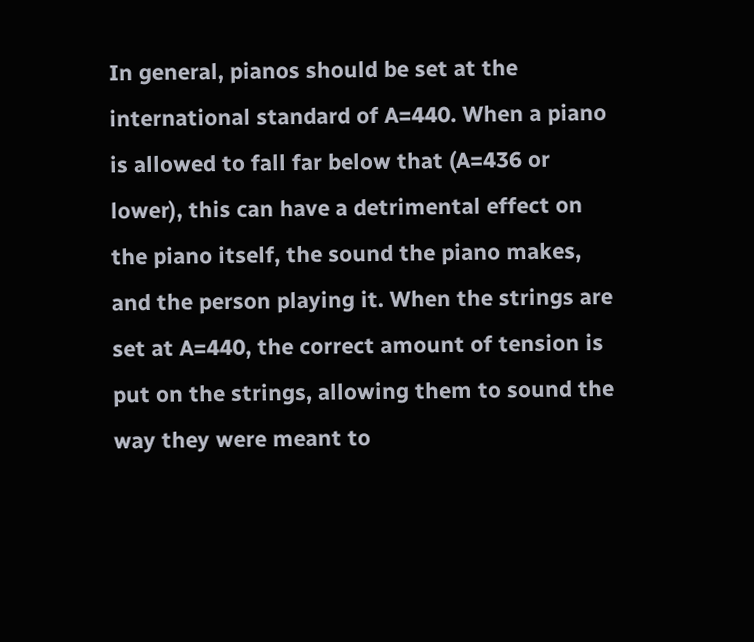In general, pianos should be set at the international standard of A=440. When a piano is allowed to fall far below that (A=436 or lower), this can have a detrimental effect on the piano itself, the sound the piano makes, and the person playing it. When the strings are set at A=440, the correct amount of tension is put on the strings, allowing them to sound the way they were meant to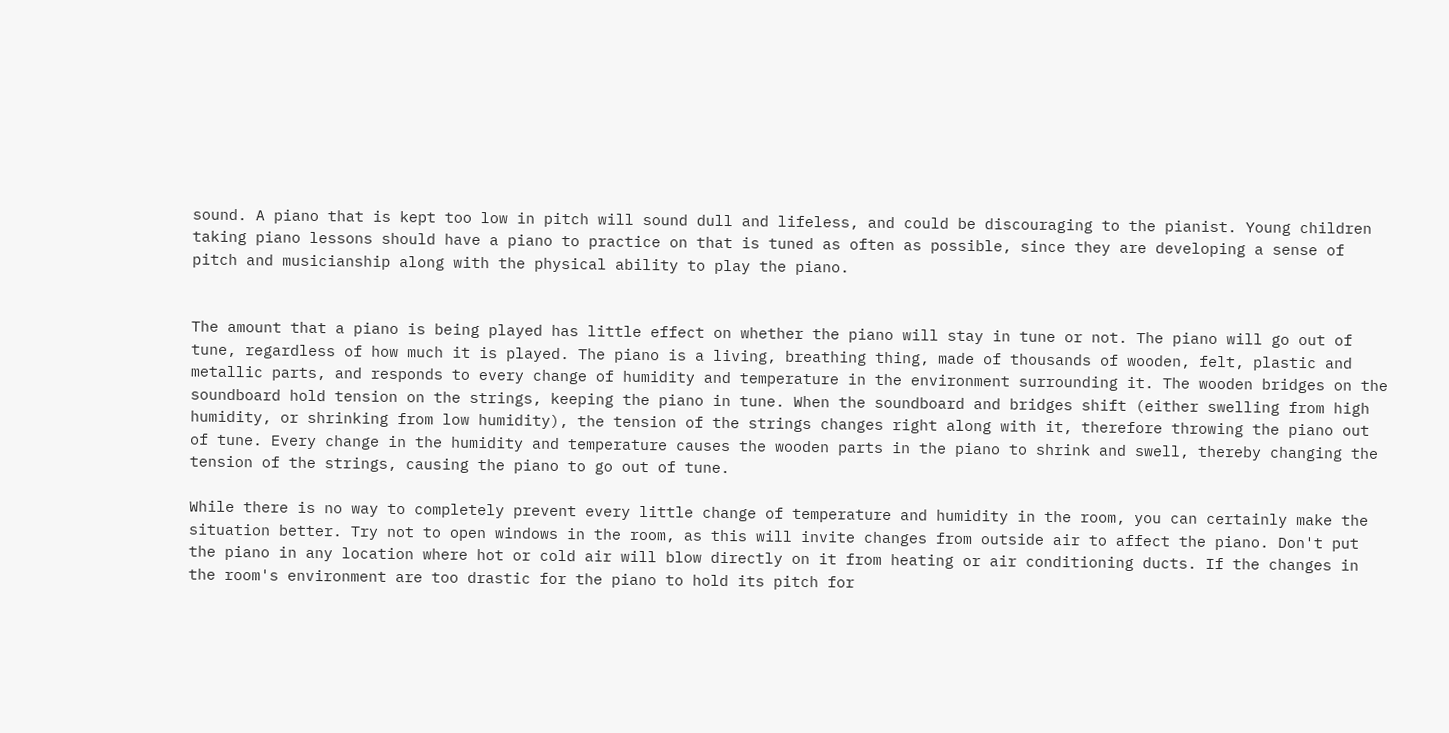sound. A piano that is kept too low in pitch will sound dull and lifeless, and could be discouraging to the pianist. Young children taking piano lessons should have a piano to practice on that is tuned as often as possible, since they are developing a sense of pitch and musicianship along with the physical ability to play the piano.


The amount that a piano is being played has little effect on whether the piano will stay in tune or not. The piano will go out of tune, regardless of how much it is played. The piano is a living, breathing thing, made of thousands of wooden, felt, plastic and metallic parts, and responds to every change of humidity and temperature in the environment surrounding it. The wooden bridges on the soundboard hold tension on the strings, keeping the piano in tune. When the soundboard and bridges shift (either swelling from high humidity, or shrinking from low humidity), the tension of the strings changes right along with it, therefore throwing the piano out of tune. Every change in the humidity and temperature causes the wooden parts in the piano to shrink and swell, thereby changing the tension of the strings, causing the piano to go out of tune.

While there is no way to completely prevent every little change of temperature and humidity in the room, you can certainly make the situation better. Try not to open windows in the room, as this will invite changes from outside air to affect the piano. Don't put the piano in any location where hot or cold air will blow directly on it from heating or air conditioning ducts. If the changes in the room's environment are too drastic for the piano to hold its pitch for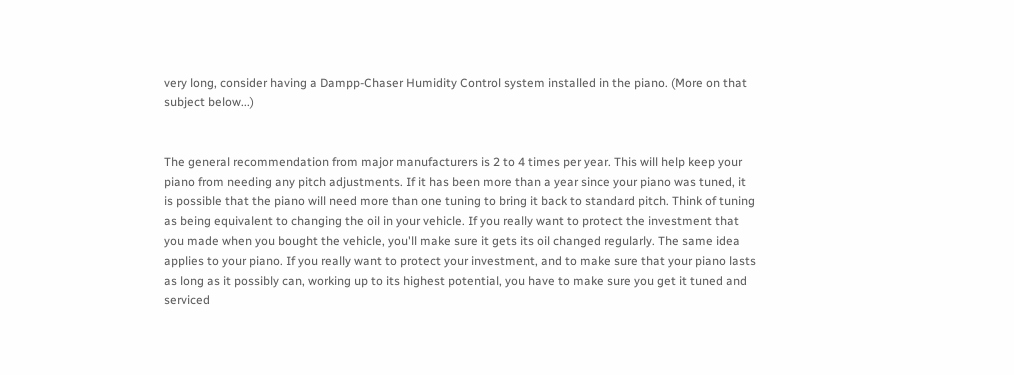very long, consider having a Dampp-Chaser Humidity Control system installed in the piano. (More on that subject below...)


The general recommendation from major manufacturers is 2 to 4 times per year. This will help keep your piano from needing any pitch adjustments. If it has been more than a year since your piano was tuned, it is possible that the piano will need more than one tuning to bring it back to standard pitch. Think of tuning as being equivalent to changing the oil in your vehicle. If you really want to protect the investment that you made when you bought the vehicle, you'll make sure it gets its oil changed regularly. The same idea applies to your piano. If you really want to protect your investment, and to make sure that your piano lasts as long as it possibly can, working up to its highest potential, you have to make sure you get it tuned and serviced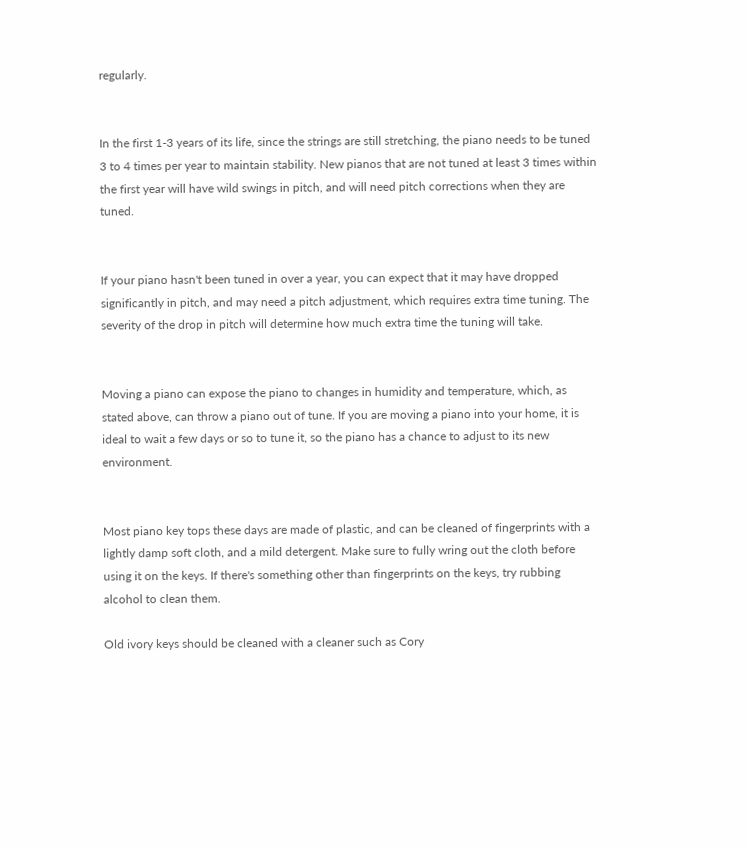regularly.


In the first 1-3 years of its life, since the strings are still stretching, the piano needs to be tuned 3 to 4 times per year to maintain stability. New pianos that are not tuned at least 3 times within the first year will have wild swings in pitch, and will need pitch corrections when they are tuned.


If your piano hasn't been tuned in over a year, you can expect that it may have dropped significantly in pitch, and may need a pitch adjustment, which requires extra time tuning. The severity of the drop in pitch will determine how much extra time the tuning will take.


Moving a piano can expose the piano to changes in humidity and temperature, which, as stated above, can throw a piano out of tune. If you are moving a piano into your home, it is ideal to wait a few days or so to tune it, so the piano has a chance to adjust to its new environment.


Most piano key tops these days are made of plastic, and can be cleaned of fingerprints with a lightly damp soft cloth, and a mild detergent. Make sure to fully wring out the cloth before using it on the keys. If there's something other than fingerprints on the keys, try rubbing alcohol to clean them.

Old ivory keys should be cleaned with a cleaner such as Cory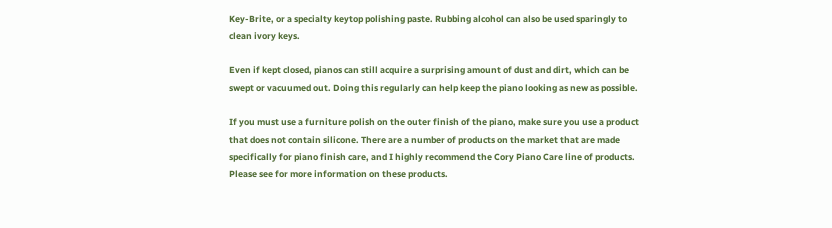Key-Brite, or a specialty keytop polishing paste. Rubbing alcohol can also be used sparingly to clean ivory keys.

Even if kept closed, pianos can still acquire a surprising amount of dust and dirt, which can be swept or vacuumed out. Doing this regularly can help keep the piano looking as new as possible.

If you must use a furniture polish on the outer finish of the piano, make sure you use a product that does not contain silicone. There are a number of products on the market that are made specifically for piano finish care, and I highly recommend the Cory Piano Care line of products. Please see for more information on these products.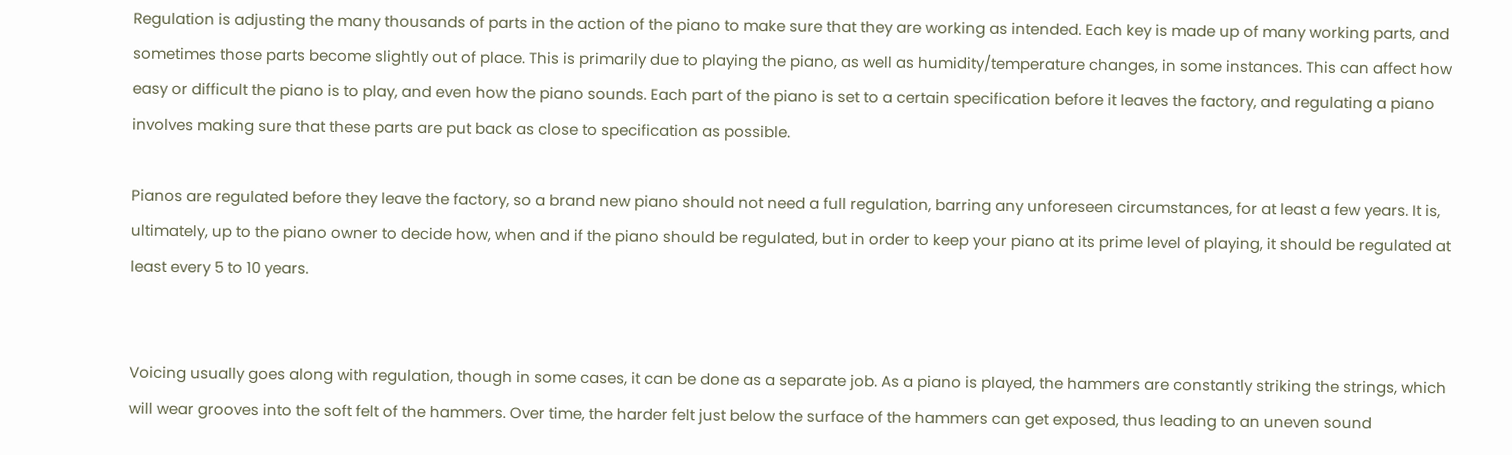Regulation is adjusting the many thousands of parts in the action of the piano to make sure that they are working as intended. Each key is made up of many working parts, and sometimes those parts become slightly out of place. This is primarily due to playing the piano, as well as humidity/temperature changes, in some instances. This can affect how easy or difficult the piano is to play, and even how the piano sounds. Each part of the piano is set to a certain specification before it leaves the factory, and regulating a piano involves making sure that these parts are put back as close to specification as possible.

Pianos are regulated before they leave the factory, so a brand new piano should not need a full regulation, barring any unforeseen circumstances, for at least a few years. It is, ultimately, up to the piano owner to decide how, when and if the piano should be regulated, but in order to keep your piano at its prime level of playing, it should be regulated at least every 5 to 10 years.


Voicing usually goes along with regulation, though in some cases, it can be done as a separate job. As a piano is played, the hammers are constantly striking the strings, which will wear grooves into the soft felt of the hammers. Over time, the harder felt just below the surface of the hammers can get exposed, thus leading to an uneven sound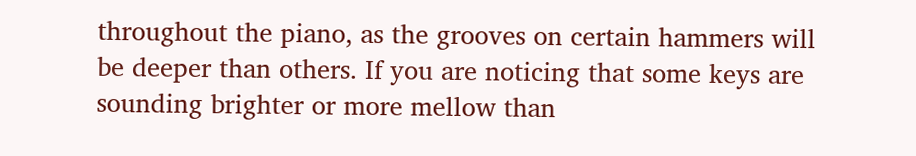throughout the piano, as the grooves on certain hammers will be deeper than others. If you are noticing that some keys are sounding brighter or more mellow than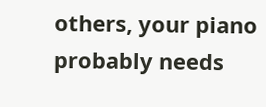others, your piano probably needs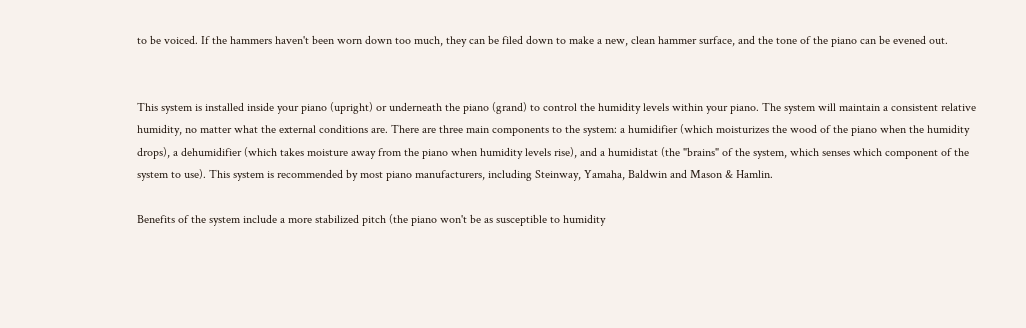to be voiced. If the hammers haven't been worn down too much, they can be filed down to make a new, clean hammer surface, and the tone of the piano can be evened out.


This system is installed inside your piano (upright) or underneath the piano (grand) to control the humidity levels within your piano. The system will maintain a consistent relative humidity, no matter what the external conditions are. There are three main components to the system: a humidifier (which moisturizes the wood of the piano when the humidity drops), a dehumidifier (which takes moisture away from the piano when humidity levels rise), and a humidistat (the "brains" of the system, which senses which component of the system to use). This system is recommended by most piano manufacturers, including Steinway, Yamaha, Baldwin and Mason & Hamlin.

Benefits of the system include a more stabilized pitch (the piano won't be as susceptible to humidity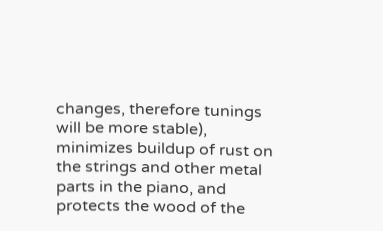changes, therefore tunings will be more stable), minimizes buildup of rust on the strings and other metal parts in the piano, and protects the wood of the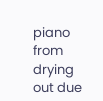piano from drying out due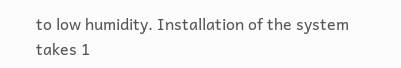to low humidity. Installation of the system takes 1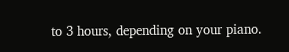to 3 hours, depending on your piano.